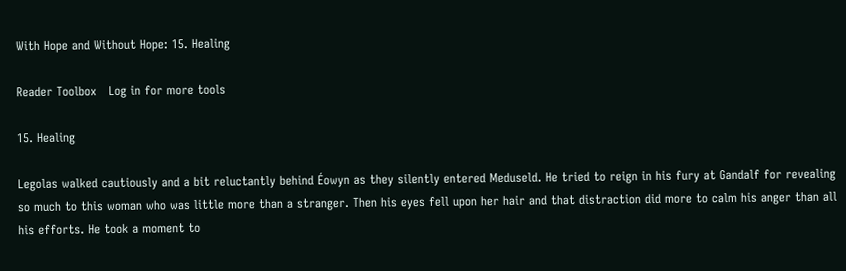With Hope and Without Hope: 15. Healing

Reader Toolbox   Log in for more tools

15. Healing

Legolas walked cautiously and a bit reluctantly behind Éowyn as they silently entered Meduseld. He tried to reign in his fury at Gandalf for revealing so much to this woman who was little more than a stranger. Then his eyes fell upon her hair and that distraction did more to calm his anger than all his efforts. He took a moment to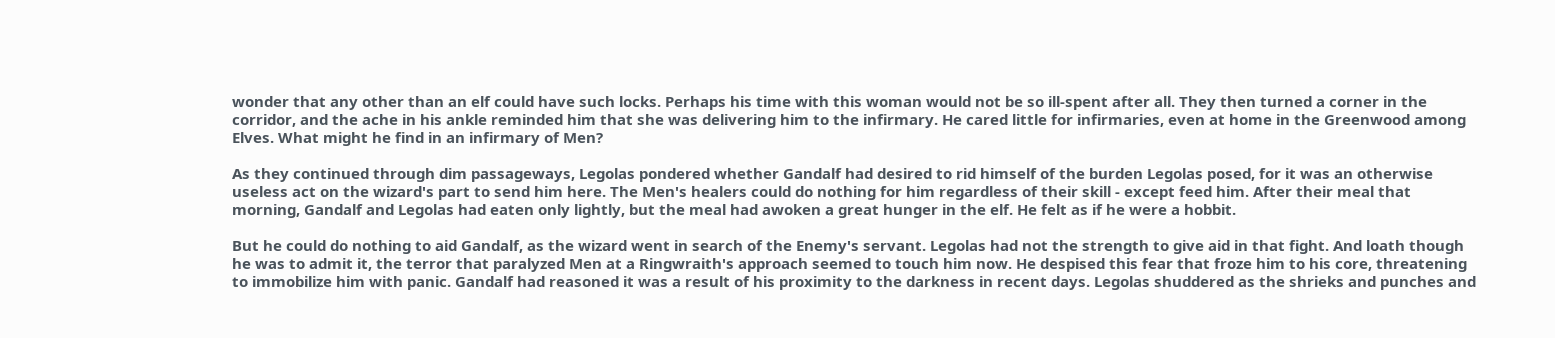wonder that any other than an elf could have such locks. Perhaps his time with this woman would not be so ill-spent after all. They then turned a corner in the corridor, and the ache in his ankle reminded him that she was delivering him to the infirmary. He cared little for infirmaries, even at home in the Greenwood among Elves. What might he find in an infirmary of Men?

As they continued through dim passageways, Legolas pondered whether Gandalf had desired to rid himself of the burden Legolas posed, for it was an otherwise useless act on the wizard's part to send him here. The Men's healers could do nothing for him regardless of their skill - except feed him. After their meal that morning, Gandalf and Legolas had eaten only lightly, but the meal had awoken a great hunger in the elf. He felt as if he were a hobbit.

But he could do nothing to aid Gandalf, as the wizard went in search of the Enemy's servant. Legolas had not the strength to give aid in that fight. And loath though he was to admit it, the terror that paralyzed Men at a Ringwraith's approach seemed to touch him now. He despised this fear that froze him to his core, threatening to immobilize him with panic. Gandalf had reasoned it was a result of his proximity to the darkness in recent days. Legolas shuddered as the shrieks and punches and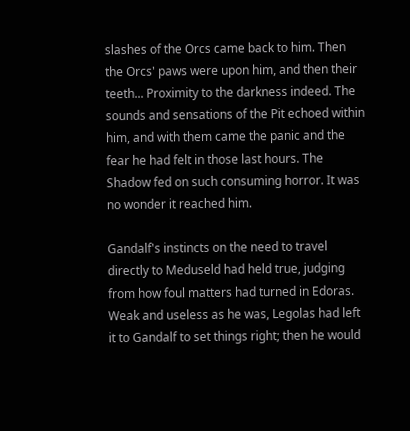slashes of the Orcs came back to him. Then the Orcs' paws were upon him, and then their teeth... Proximity to the darkness indeed. The sounds and sensations of the Pit echoed within him, and with them came the panic and the fear he had felt in those last hours. The Shadow fed on such consuming horror. It was no wonder it reached him.

Gandalf's instincts on the need to travel directly to Meduseld had held true, judging from how foul matters had turned in Edoras. Weak and useless as he was, Legolas had left it to Gandalf to set things right; then he would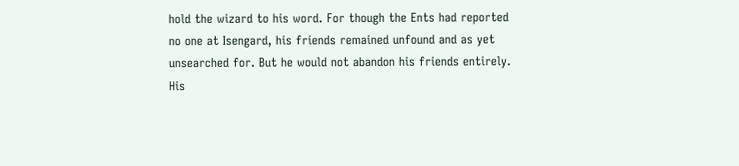hold the wizard to his word. For though the Ents had reported no one at Isengard, his friends remained unfound and as yet unsearched for. But he would not abandon his friends entirely. His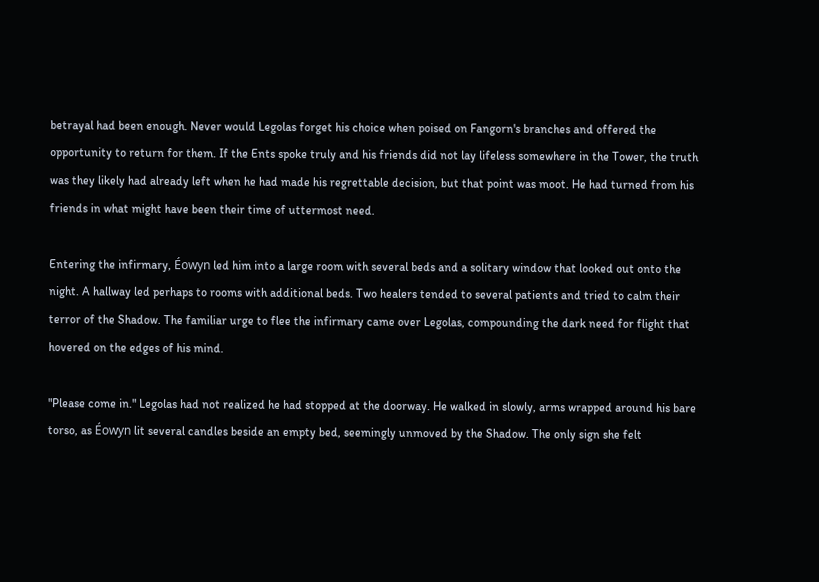betrayal had been enough. Never would Legolas forget his choice when poised on Fangorn's branches and offered the opportunity to return for them. If the Ents spoke truly and his friends did not lay lifeless somewhere in the Tower, the truth was they likely had already left when he had made his regrettable decision, but that point was moot. He had turned from his friends in what might have been their time of uttermost need.

Entering the infirmary, Éowyn led him into a large room with several beds and a solitary window that looked out onto the night. A hallway led perhaps to rooms with additional beds. Two healers tended to several patients and tried to calm their terror of the Shadow. The familiar urge to flee the infirmary came over Legolas, compounding the dark need for flight that hovered on the edges of his mind.

"Please come in." Legolas had not realized he had stopped at the doorway. He walked in slowly, arms wrapped around his bare torso, as Éowyn lit several candles beside an empty bed, seemingly unmoved by the Shadow. The only sign she felt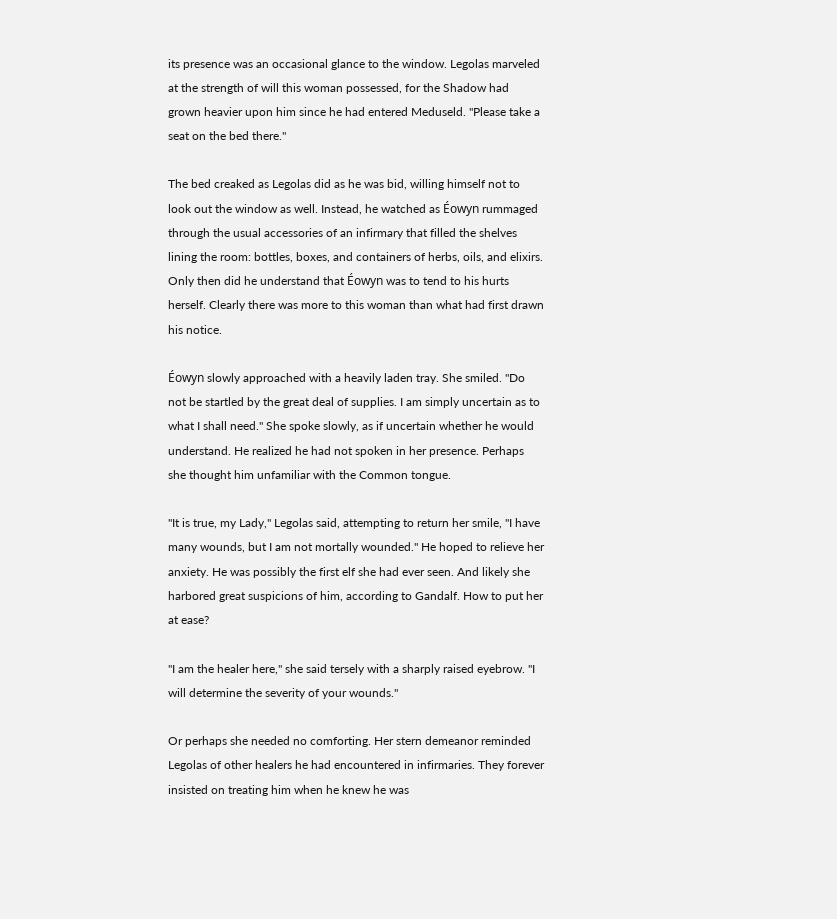its presence was an occasional glance to the window. Legolas marveled at the strength of will this woman possessed, for the Shadow had grown heavier upon him since he had entered Meduseld. "Please take a seat on the bed there."

The bed creaked as Legolas did as he was bid, willing himself not to look out the window as well. Instead, he watched as Éowyn rummaged through the usual accessories of an infirmary that filled the shelves lining the room: bottles, boxes, and containers of herbs, oils, and elixirs. Only then did he understand that Éowyn was to tend to his hurts herself. Clearly there was more to this woman than what had first drawn his notice.

Éowyn slowly approached with a heavily laden tray. She smiled. "Do not be startled by the great deal of supplies. I am simply uncertain as to what I shall need." She spoke slowly, as if uncertain whether he would understand. He realized he had not spoken in her presence. Perhaps she thought him unfamiliar with the Common tongue.

"It is true, my Lady," Legolas said, attempting to return her smile, "I have many wounds, but I am not mortally wounded." He hoped to relieve her anxiety. He was possibly the first elf she had ever seen. And likely she harbored great suspicions of him, according to Gandalf. How to put her at ease?

"I am the healer here," she said tersely with a sharply raised eyebrow. "I will determine the severity of your wounds."

Or perhaps she needed no comforting. Her stern demeanor reminded Legolas of other healers he had encountered in infirmaries. They forever insisted on treating him when he knew he was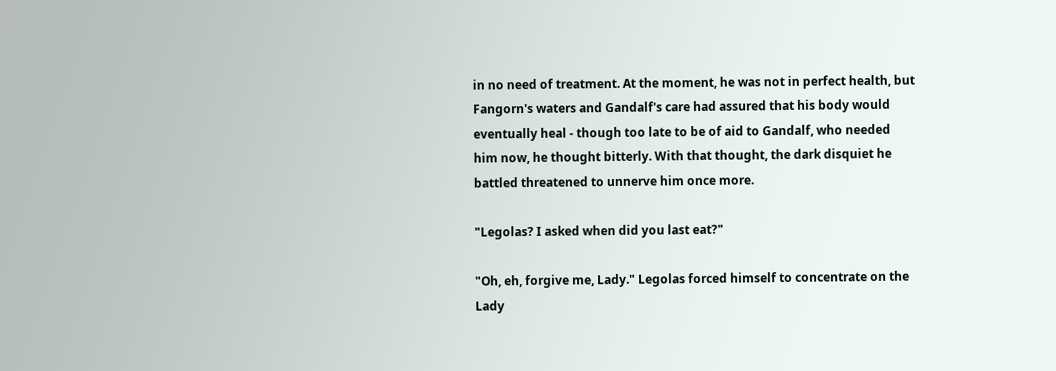in no need of treatment. At the moment, he was not in perfect health, but Fangorn's waters and Gandalf's care had assured that his body would eventually heal - though too late to be of aid to Gandalf, who needed him now, he thought bitterly. With that thought, the dark disquiet he battled threatened to unnerve him once more.

"Legolas? I asked when did you last eat?"

"Oh, eh, forgive me, Lady." Legolas forced himself to concentrate on the Lady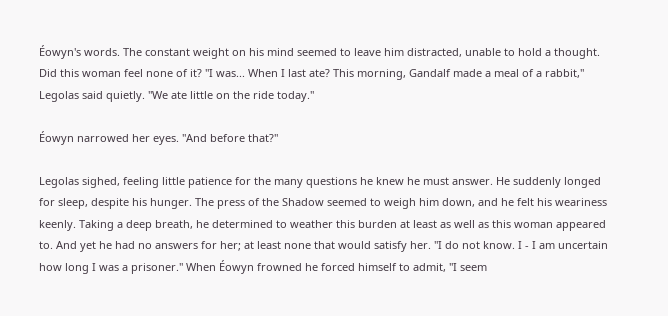Éowyn's words. The constant weight on his mind seemed to leave him distracted, unable to hold a thought. Did this woman feel none of it? "I was... When I last ate? This morning, Gandalf made a meal of a rabbit," Legolas said quietly. "We ate little on the ride today."

Éowyn narrowed her eyes. "And before that?"

Legolas sighed, feeling little patience for the many questions he knew he must answer. He suddenly longed for sleep, despite his hunger. The press of the Shadow seemed to weigh him down, and he felt his weariness keenly. Taking a deep breath, he determined to weather this burden at least as well as this woman appeared to. And yet he had no answers for her; at least none that would satisfy her. "I do not know. I - I am uncertain how long I was a prisoner." When Éowyn frowned he forced himself to admit, "I seem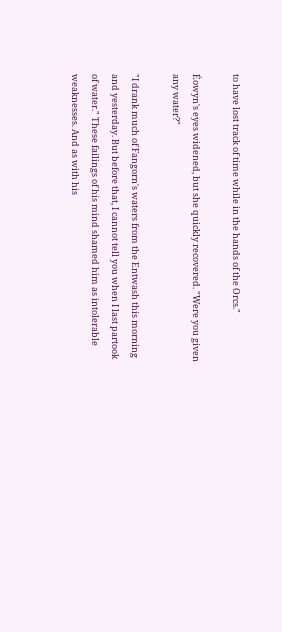to have lost track of time while in the hands of the Orcs."

Éowyn's eyes widened, but she quickly recovered. "Were you given any water?"

"I drank much of Fangorn's waters from the Entwash this morning and yesterday. But before that, I cannot tell you when I last partook of water." These failings of his mind shamed him as intolerable weaknesses. And as with his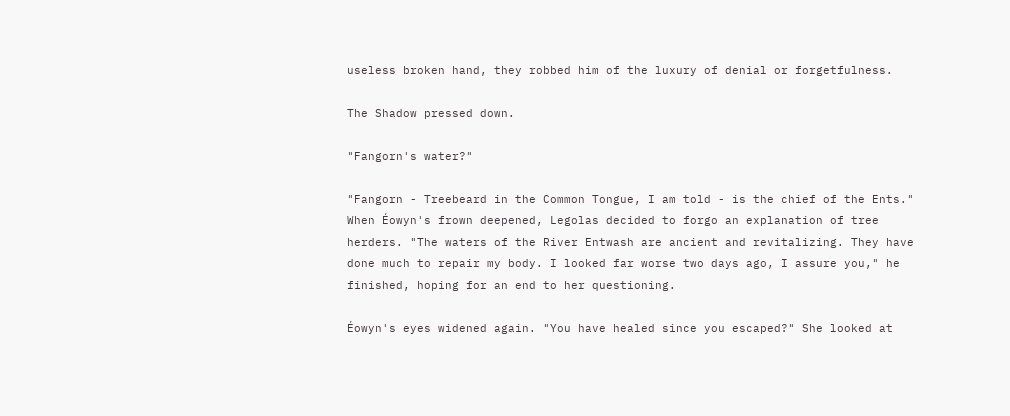useless broken hand, they robbed him of the luxury of denial or forgetfulness.

The Shadow pressed down.

"Fangorn's water?"

"Fangorn - Treebeard in the Common Tongue, I am told - is the chief of the Ents." When Éowyn's frown deepened, Legolas decided to forgo an explanation of tree herders. "The waters of the River Entwash are ancient and revitalizing. They have done much to repair my body. I looked far worse two days ago, I assure you," he finished, hoping for an end to her questioning.

Éowyn's eyes widened again. "You have healed since you escaped?" She looked at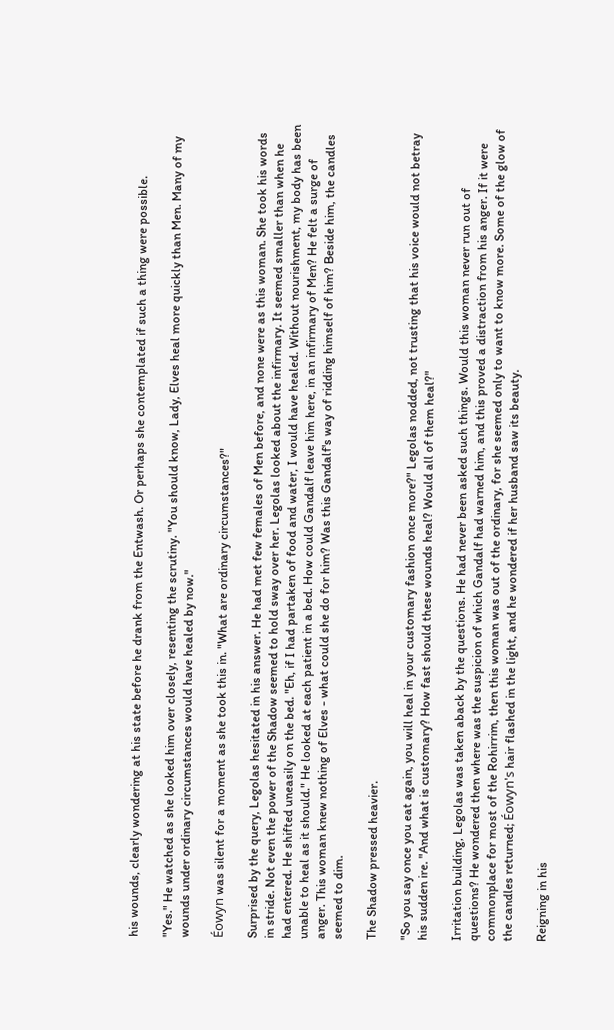his wounds, clearly wondering at his state before he drank from the Entwash. Or perhaps she contemplated if such a thing were possible.

"Yes." He watched as she looked him over closely, resenting the scrutiny. "You should know, Lady, Elves heal more quickly than Men. Many of my wounds under ordinary circumstances would have healed by now."

Éowyn was silent for a moment as she took this in. "What are ordinary circumstances?"

Surprised by the query, Legolas hesitated in his answer. He had met few females of Men before, and none were as this woman. She took his words in stride. Not even the power of the Shadow seemed to hold sway over her. Legolas looked about the infirmary. It seemed smaller than when he had entered. He shifted uneasily on the bed. "Eh, if I had partaken of food and water, I would have healed. Without nourishment, my body has been unable to heal as it should." He looked at each patient in a bed. How could Gandalf leave him here, in an infirmary of Men? He felt a surge of anger. This woman knew nothing of Elves - what could she do for him? Was this Gandalf's way of ridding himself of him? Beside him, the candles seemed to dim.

The Shadow pressed heavier.

"So you say once you eat again, you will heal in your customary fashion once more?" Legolas nodded, not trusting that his voice would not betray his sudden ire. "And what is customary? How fast should these wounds heal? Would all of them heal?"

Irritation building, Legolas was taken aback by the questions. He had never been asked such things. Would this woman never run out of questions? He wondered then where was the suspicion of which Gandalf had warned him, and this proved a distraction from his anger. If it were commonplace for most of the Rohirrim, then this woman was out of the ordinary, for she seemed only to want to know more. Some of the glow of the candles returned; Éowyn's hair flashed in the light, and he wondered if her husband saw its beauty.

Reigning in his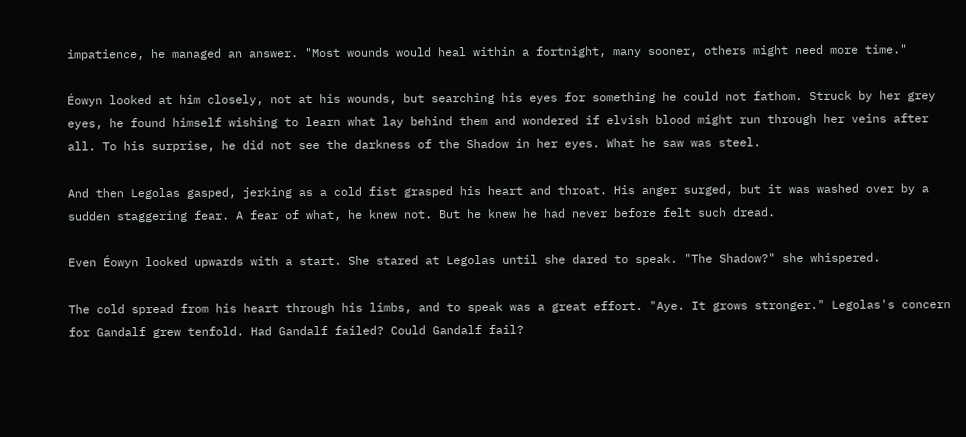impatience, he managed an answer. "Most wounds would heal within a fortnight, many sooner, others might need more time."

Éowyn looked at him closely, not at his wounds, but searching his eyes for something he could not fathom. Struck by her grey eyes, he found himself wishing to learn what lay behind them and wondered if elvish blood might run through her veins after all. To his surprise, he did not see the darkness of the Shadow in her eyes. What he saw was steel.

And then Legolas gasped, jerking as a cold fist grasped his heart and throat. His anger surged, but it was washed over by a sudden staggering fear. A fear of what, he knew not. But he knew he had never before felt such dread.

Even Éowyn looked upwards with a start. She stared at Legolas until she dared to speak. "The Shadow?" she whispered.

The cold spread from his heart through his limbs, and to speak was a great effort. "Aye. It grows stronger." Legolas's concern for Gandalf grew tenfold. Had Gandalf failed? Could Gandalf fail?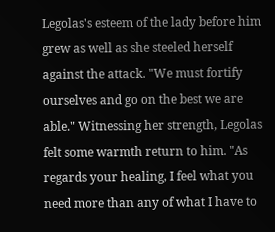Legolas's esteem of the lady before him grew as well as she steeled herself against the attack. "We must fortify ourselves and go on the best we are able." Witnessing her strength, Legolas felt some warmth return to him. "As regards your healing, I feel what you need more than any of what I have to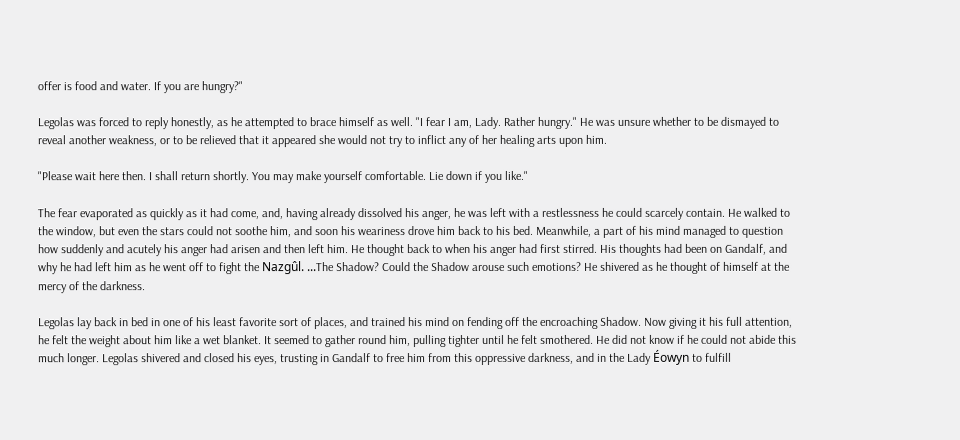offer is food and water. If you are hungry?"

Legolas was forced to reply honestly, as he attempted to brace himself as well. "I fear I am, Lady. Rather hungry." He was unsure whether to be dismayed to reveal another weakness, or to be relieved that it appeared she would not try to inflict any of her healing arts upon him.

"Please wait here then. I shall return shortly. You may make yourself comfortable. Lie down if you like."

The fear evaporated as quickly as it had come, and, having already dissolved his anger, he was left with a restlessness he could scarcely contain. He walked to the window, but even the stars could not soothe him, and soon his weariness drove him back to his bed. Meanwhile, a part of his mind managed to question how suddenly and acutely his anger had arisen and then left him. He thought back to when his anger had first stirred. His thoughts had been on Gandalf, and why he had left him as he went off to fight the Nazgûl. ...The Shadow? Could the Shadow arouse such emotions? He shivered as he thought of himself at the mercy of the darkness.

Legolas lay back in bed in one of his least favorite sort of places, and trained his mind on fending off the encroaching Shadow. Now giving it his full attention, he felt the weight about him like a wet blanket. It seemed to gather round him, pulling tighter until he felt smothered. He did not know if he could not abide this much longer. Legolas shivered and closed his eyes, trusting in Gandalf to free him from this oppressive darkness, and in the Lady Éowyn to fulfill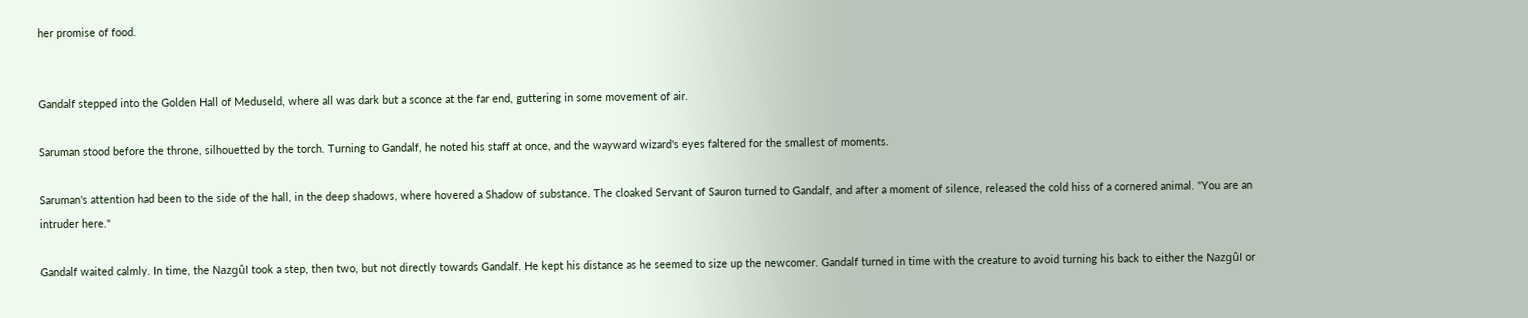her promise of food.


Gandalf stepped into the Golden Hall of Meduseld, where all was dark but a sconce at the far end, guttering in some movement of air.

Saruman stood before the throne, silhouetted by the torch. Turning to Gandalf, he noted his staff at once, and the wayward wizard's eyes faltered for the smallest of moments.

Saruman's attention had been to the side of the hall, in the deep shadows, where hovered a Shadow of substance. The cloaked Servant of Sauron turned to Gandalf, and after a moment of silence, released the cold hiss of a cornered animal. "You are an intruder here."

Gandalf waited calmly. In time, the Nazgûl took a step, then two, but not directly towards Gandalf. He kept his distance as he seemed to size up the newcomer. Gandalf turned in time with the creature to avoid turning his back to either the Nazgûl or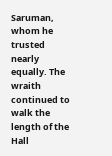Saruman, whom he trusted nearly equally. The wraith continued to walk the length of the Hall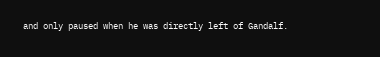and only paused when he was directly left of Gandalf.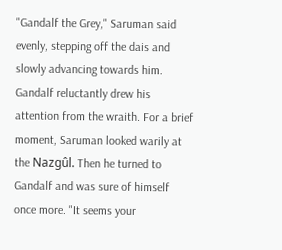"Gandalf the Grey," Saruman said evenly, stepping off the dais and slowly advancing towards him. Gandalf reluctantly drew his attention from the wraith. For a brief moment, Saruman looked warily at the Nazgûl. Then he turned to Gandalf and was sure of himself once more. "It seems your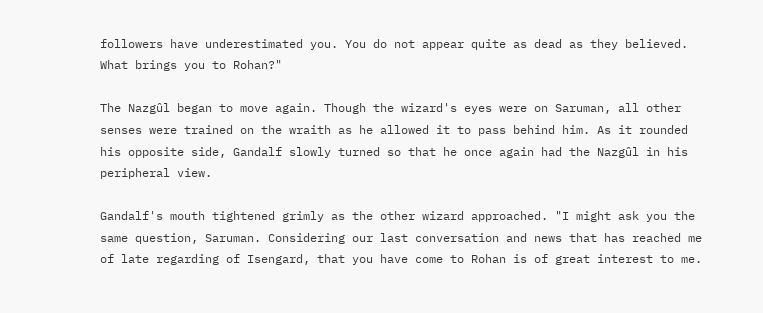followers have underestimated you. You do not appear quite as dead as they believed. What brings you to Rohan?"

The Nazgûl began to move again. Though the wizard's eyes were on Saruman, all other senses were trained on the wraith as he allowed it to pass behind him. As it rounded his opposite side, Gandalf slowly turned so that he once again had the Nazgûl in his peripheral view.

Gandalf's mouth tightened grimly as the other wizard approached. "I might ask you the same question, Saruman. Considering our last conversation and news that has reached me of late regarding of Isengard, that you have come to Rohan is of great interest to me.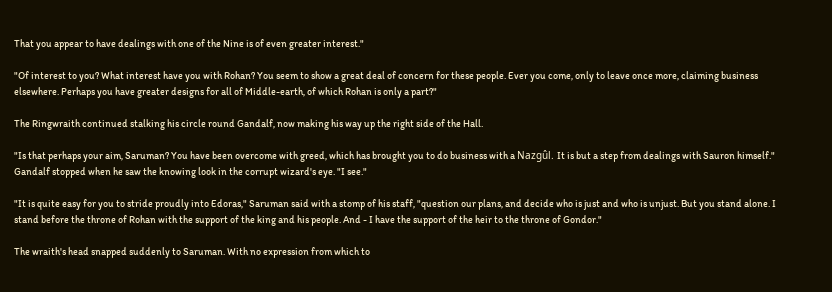That you appear to have dealings with one of the Nine is of even greater interest."

"Of interest to you? What interest have you with Rohan? You seem to show a great deal of concern for these people. Ever you come, only to leave once more, claiming business elsewhere. Perhaps you have greater designs for all of Middle-earth, of which Rohan is only a part?"

The Ringwraith continued stalking his circle round Gandalf, now making his way up the right side of the Hall.

"Is that perhaps your aim, Saruman? You have been overcome with greed, which has brought you to do business with a Nazgûl. It is but a step from dealings with Sauron himself." Gandalf stopped when he saw the knowing look in the corrupt wizard's eye. "I see."

"It is quite easy for you to stride proudly into Edoras," Saruman said with a stomp of his staff, "question our plans, and decide who is just and who is unjust. But you stand alone. I stand before the throne of Rohan with the support of the king and his people. And - I have the support of the heir to the throne of Gondor."

The wraith's head snapped suddenly to Saruman. With no expression from which to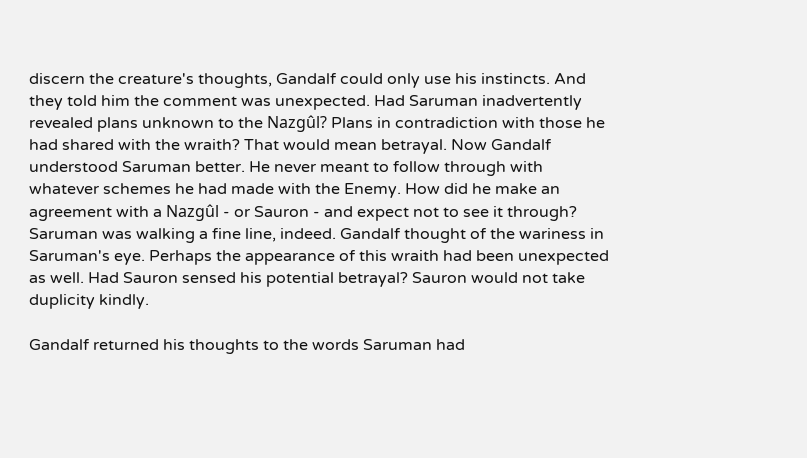discern the creature's thoughts, Gandalf could only use his instincts. And they told him the comment was unexpected. Had Saruman inadvertently revealed plans unknown to the Nazgûl? Plans in contradiction with those he had shared with the wraith? That would mean betrayal. Now Gandalf understood Saruman better. He never meant to follow through with whatever schemes he had made with the Enemy. How did he make an agreement with a Nazgûl - or Sauron - and expect not to see it through? Saruman was walking a fine line, indeed. Gandalf thought of the wariness in Saruman's eye. Perhaps the appearance of this wraith had been unexpected as well. Had Sauron sensed his potential betrayal? Sauron would not take duplicity kindly.

Gandalf returned his thoughts to the words Saruman had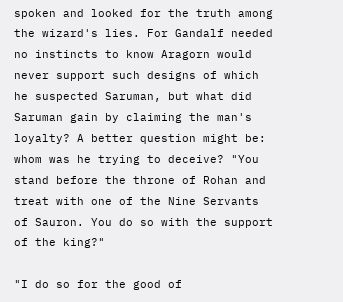spoken and looked for the truth among the wizard's lies. For Gandalf needed no instincts to know Aragorn would never support such designs of which he suspected Saruman, but what did Saruman gain by claiming the man's loyalty? A better question might be: whom was he trying to deceive? "You stand before the throne of Rohan and treat with one of the Nine Servants of Sauron. You do so with the support of the king?"

"I do so for the good of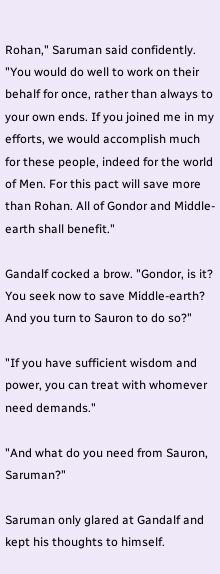Rohan," Saruman said confidently. "You would do well to work on their behalf for once, rather than always to your own ends. If you joined me in my efforts, we would accomplish much for these people, indeed for the world of Men. For this pact will save more than Rohan. All of Gondor and Middle-earth shall benefit."

Gandalf cocked a brow. "Gondor, is it? You seek now to save Middle-earth? And you turn to Sauron to do so?"

"If you have sufficient wisdom and power, you can treat with whomever need demands."

"And what do you need from Sauron, Saruman?"

Saruman only glared at Gandalf and kept his thoughts to himself.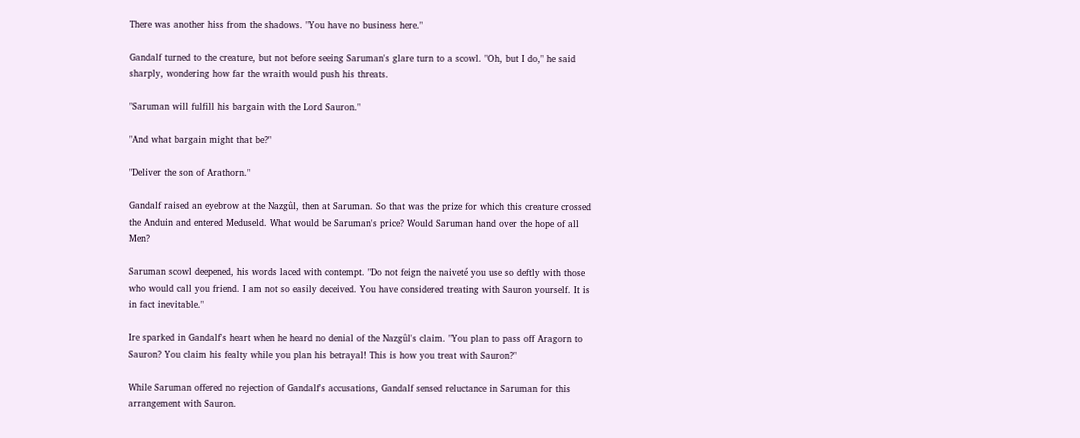There was another hiss from the shadows. "You have no business here."

Gandalf turned to the creature, but not before seeing Saruman's glare turn to a scowl. "Oh, but I do," he said sharply, wondering how far the wraith would push his threats.

"Saruman will fulfill his bargain with the Lord Sauron."

"And what bargain might that be?"

"Deliver the son of Arathorn."

Gandalf raised an eyebrow at the Nazgûl, then at Saruman. So that was the prize for which this creature crossed the Anduin and entered Meduseld. What would be Saruman's price? Would Saruman hand over the hope of all Men?

Saruman scowl deepened, his words laced with contempt. "Do not feign the naiveté you use so deftly with those who would call you friend. I am not so easily deceived. You have considered treating with Sauron yourself. It is in fact inevitable."

Ire sparked in Gandalf's heart when he heard no denial of the Nazgûl's claim. "You plan to pass off Aragorn to Sauron? You claim his fealty while you plan his betrayal! This is how you treat with Sauron?"

While Saruman offered no rejection of Gandalf's accusations, Gandalf sensed reluctance in Saruman for this arrangement with Sauron.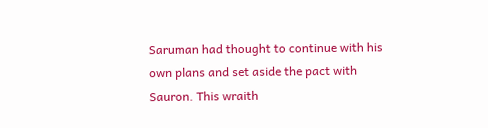Saruman had thought to continue with his own plans and set aside the pact with Sauron. This wraith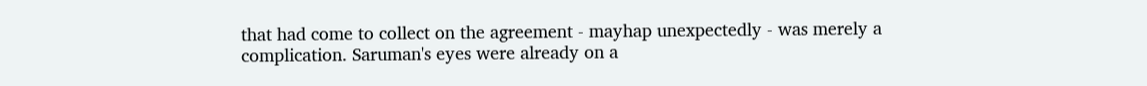that had come to collect on the agreement - mayhap unexpectedly - was merely a complication. Saruman's eyes were already on a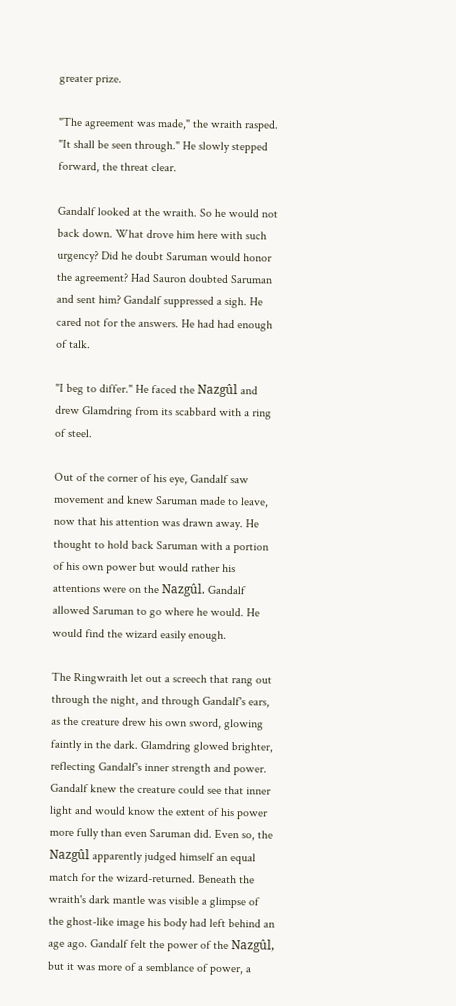greater prize.

"The agreement was made," the wraith rasped. "It shall be seen through." He slowly stepped forward, the threat clear.

Gandalf looked at the wraith. So he would not back down. What drove him here with such urgency? Did he doubt Saruman would honor the agreement? Had Sauron doubted Saruman and sent him? Gandalf suppressed a sigh. He cared not for the answers. He had had enough of talk.

"I beg to differ." He faced the Nazgûl and drew Glamdring from its scabbard with a ring of steel.

Out of the corner of his eye, Gandalf saw movement and knew Saruman made to leave, now that his attention was drawn away. He thought to hold back Saruman with a portion of his own power but would rather his attentions were on the Nazgûl. Gandalf allowed Saruman to go where he would. He would find the wizard easily enough.

The Ringwraith let out a screech that rang out through the night, and through Gandalf's ears, as the creature drew his own sword, glowing faintly in the dark. Glamdring glowed brighter, reflecting Gandalf's inner strength and power. Gandalf knew the creature could see that inner light and would know the extent of his power more fully than even Saruman did. Even so, the Nazgûl apparently judged himself an equal match for the wizard-returned. Beneath the wraith's dark mantle was visible a glimpse of the ghost-like image his body had left behind an age ago. Gandalf felt the power of the Nazgûl, but it was more of a semblance of power, a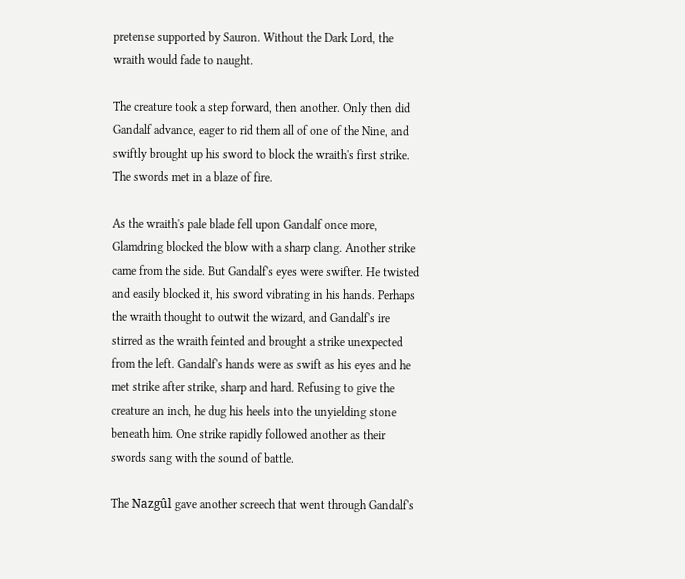pretense supported by Sauron. Without the Dark Lord, the wraith would fade to naught.

The creature took a step forward, then another. Only then did Gandalf advance, eager to rid them all of one of the Nine, and swiftly brought up his sword to block the wraith's first strike. The swords met in a blaze of fire.

As the wraith's pale blade fell upon Gandalf once more, Glamdring blocked the blow with a sharp clang. Another strike came from the side. But Gandalf's eyes were swifter. He twisted and easily blocked it, his sword vibrating in his hands. Perhaps the wraith thought to outwit the wizard, and Gandalf's ire stirred as the wraith feinted and brought a strike unexpected from the left. Gandalf's hands were as swift as his eyes and he met strike after strike, sharp and hard. Refusing to give the creature an inch, he dug his heels into the unyielding stone beneath him. One strike rapidly followed another as their swords sang with the sound of battle.

The Nazgûl gave another screech that went through Gandalf's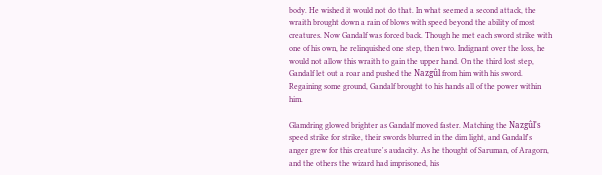body. He wished it would not do that. In what seemed a second attack, the wraith brought down a rain of blows with speed beyond the ability of most creatures. Now Gandalf was forced back. Though he met each sword strike with one of his own, he relinquished one step, then two. Indignant over the loss, he would not allow this wraith to gain the upper hand. On the third lost step, Gandalf let out a roar and pushed the Nazgûl from him with his sword. Regaining some ground, Gandalf brought to his hands all of the power within him.

Glamdring glowed brighter as Gandalf moved faster. Matching the Nazgûl's speed strike for strike, their swords blurred in the dim light, and Gandalf's anger grew for this creature's audacity. As he thought of Saruman, of Aragorn, and the others the wizard had imprisoned, his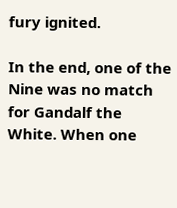fury ignited.

In the end, one of the Nine was no match for Gandalf the White. When one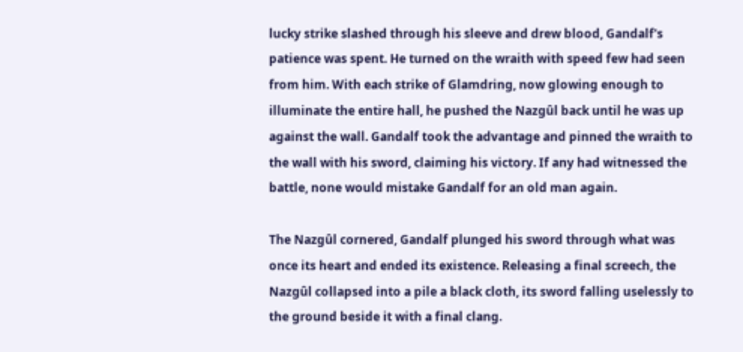lucky strike slashed through his sleeve and drew blood, Gandalf's patience was spent. He turned on the wraith with speed few had seen from him. With each strike of Glamdring, now glowing enough to illuminate the entire hall, he pushed the Nazgûl back until he was up against the wall. Gandalf took the advantage and pinned the wraith to the wall with his sword, claiming his victory. If any had witnessed the battle, none would mistake Gandalf for an old man again.

The Nazgûl cornered, Gandalf plunged his sword through what was once its heart and ended its existence. Releasing a final screech, the Nazgûl collapsed into a pile a black cloth, its sword falling uselessly to the ground beside it with a final clang.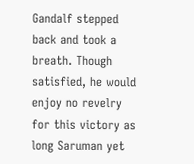Gandalf stepped back and took a breath. Though satisfied, he would enjoy no revelry for this victory as long Saruman yet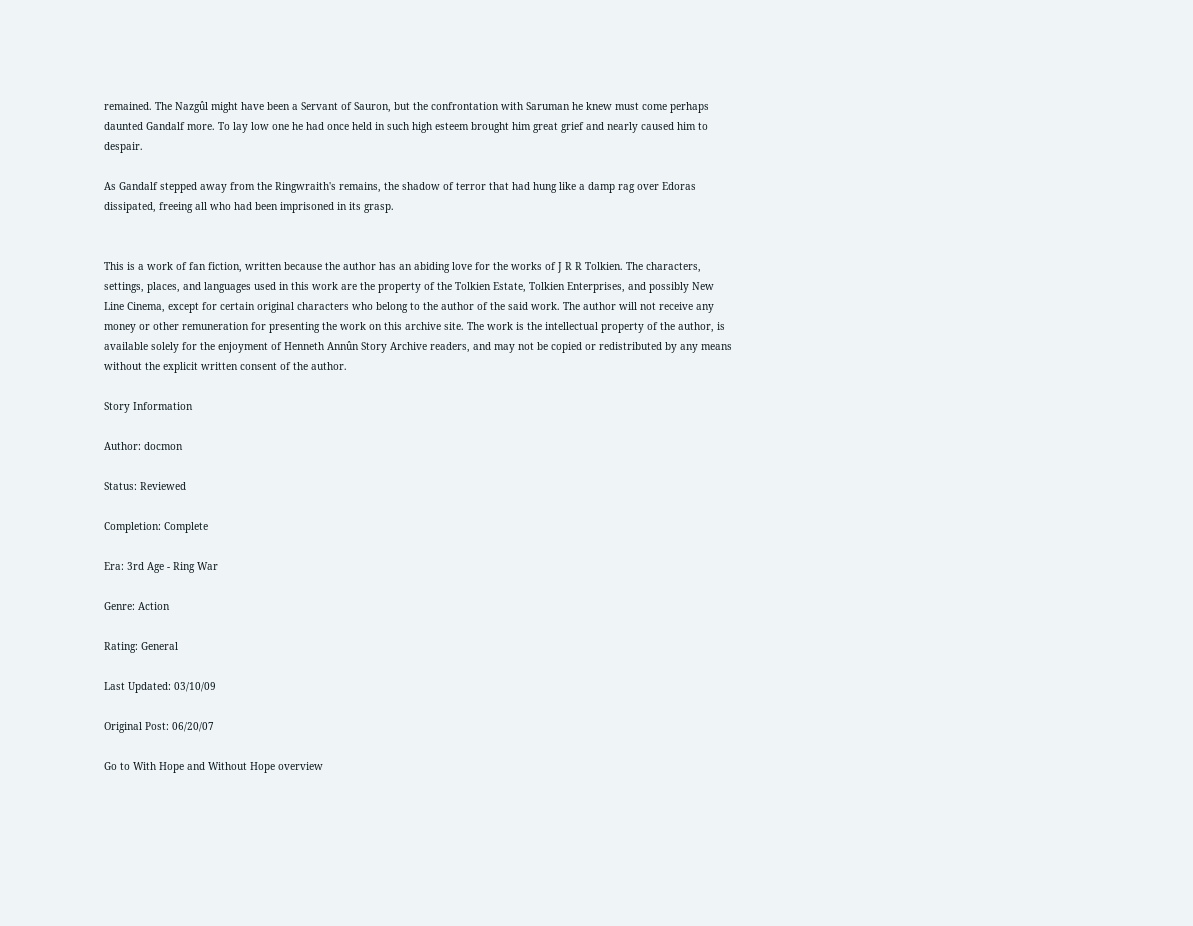remained. The Nazgûl might have been a Servant of Sauron, but the confrontation with Saruman he knew must come perhaps daunted Gandalf more. To lay low one he had once held in such high esteem brought him great grief and nearly caused him to despair.

As Gandalf stepped away from the Ringwraith's remains, the shadow of terror that had hung like a damp rag over Edoras dissipated, freeing all who had been imprisoned in its grasp.


This is a work of fan fiction, written because the author has an abiding love for the works of J R R Tolkien. The characters, settings, places, and languages used in this work are the property of the Tolkien Estate, Tolkien Enterprises, and possibly New Line Cinema, except for certain original characters who belong to the author of the said work. The author will not receive any money or other remuneration for presenting the work on this archive site. The work is the intellectual property of the author, is available solely for the enjoyment of Henneth Annûn Story Archive readers, and may not be copied or redistributed by any means without the explicit written consent of the author.

Story Information

Author: docmon

Status: Reviewed

Completion: Complete

Era: 3rd Age - Ring War

Genre: Action

Rating: General

Last Updated: 03/10/09

Original Post: 06/20/07

Go to With Hope and Without Hope overview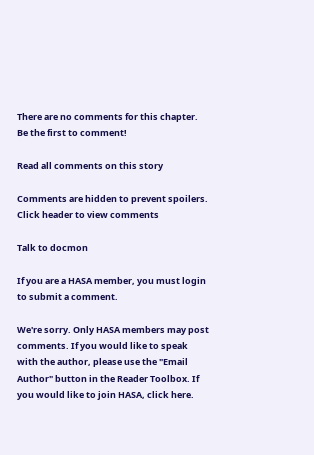There are no comments for this chapter. Be the first to comment!

Read all comments on this story

Comments are hidden to prevent spoilers.
Click header to view comments

Talk to docmon

If you are a HASA member, you must login to submit a comment.

We're sorry. Only HASA members may post comments. If you would like to speak with the author, please use the "Email Author" button in the Reader Toolbox. If you would like to join HASA, click here.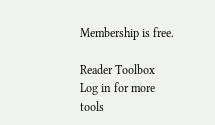Membership is free.

Reader Toolbox   Log in for more tools